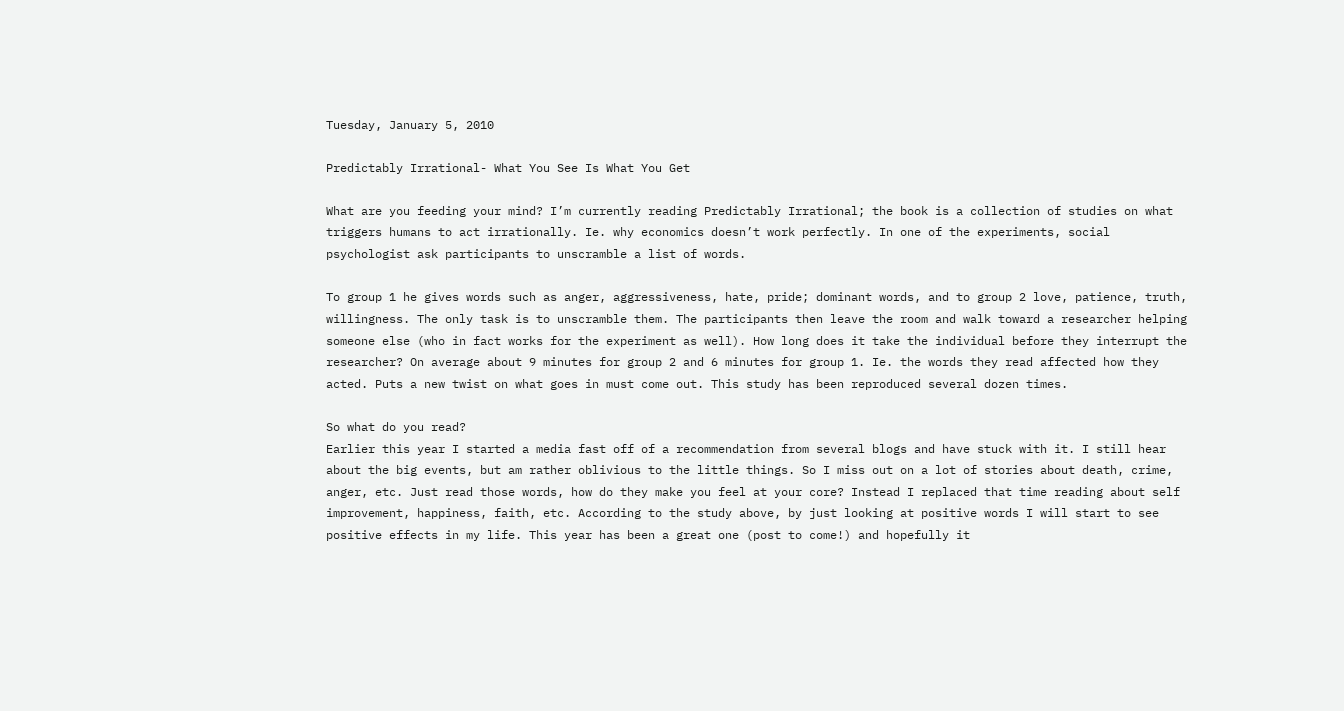Tuesday, January 5, 2010

Predictably Irrational- What You See Is What You Get

What are you feeding your mind? I’m currently reading Predictably Irrational; the book is a collection of studies on what triggers humans to act irrationally. Ie. why economics doesn’t work perfectly. In one of the experiments, social psychologist ask participants to unscramble a list of words.

To group 1 he gives words such as anger, aggressiveness, hate, pride; dominant words, and to group 2 love, patience, truth, willingness. The only task is to unscramble them. The participants then leave the room and walk toward a researcher helping someone else (who in fact works for the experiment as well). How long does it take the individual before they interrupt the researcher? On average about 9 minutes for group 2 and 6 minutes for group 1. Ie. the words they read affected how they acted. Puts a new twist on what goes in must come out. This study has been reproduced several dozen times.

So what do you read?
Earlier this year I started a media fast off of a recommendation from several blogs and have stuck with it. I still hear about the big events, but am rather oblivious to the little things. So I miss out on a lot of stories about death, crime, anger, etc. Just read those words, how do they make you feel at your core? Instead I replaced that time reading about self improvement, happiness, faith, etc. According to the study above, by just looking at positive words I will start to see positive effects in my life. This year has been a great one (post to come!) and hopefully it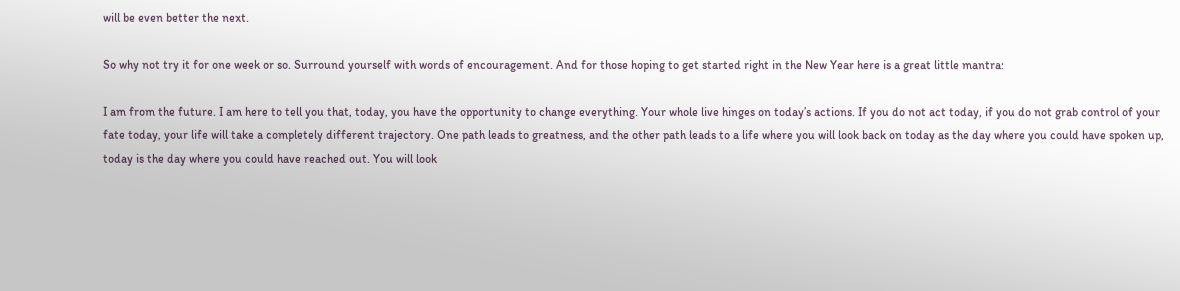will be even better the next.

So why not try it for one week or so. Surround yourself with words of encouragement. And for those hoping to get started right in the New Year here is a great little mantra:

I am from the future. I am here to tell you that, today, you have the opportunity to change everything. Your whole live hinges on today’s actions. If you do not act today, if you do not grab control of your fate today, your life will take a completely different trajectory. One path leads to greatness, and the other path leads to a life where you will look back on today as the day where you could have spoken up, today is the day where you could have reached out. You will look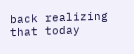back realizing that today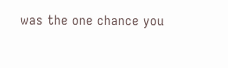was the one chance you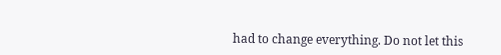had to change everything. Do not let this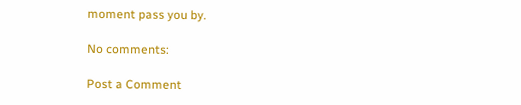moment pass you by.

No comments:

Post a Comment